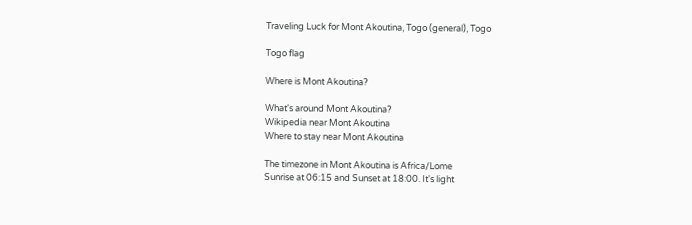Traveling Luck for Mont Akoutina, Togo (general), Togo

Togo flag

Where is Mont Akoutina?

What's around Mont Akoutina?
Wikipedia near Mont Akoutina
Where to stay near Mont Akoutina

The timezone in Mont Akoutina is Africa/Lome
Sunrise at 06:15 and Sunset at 18:00. It's light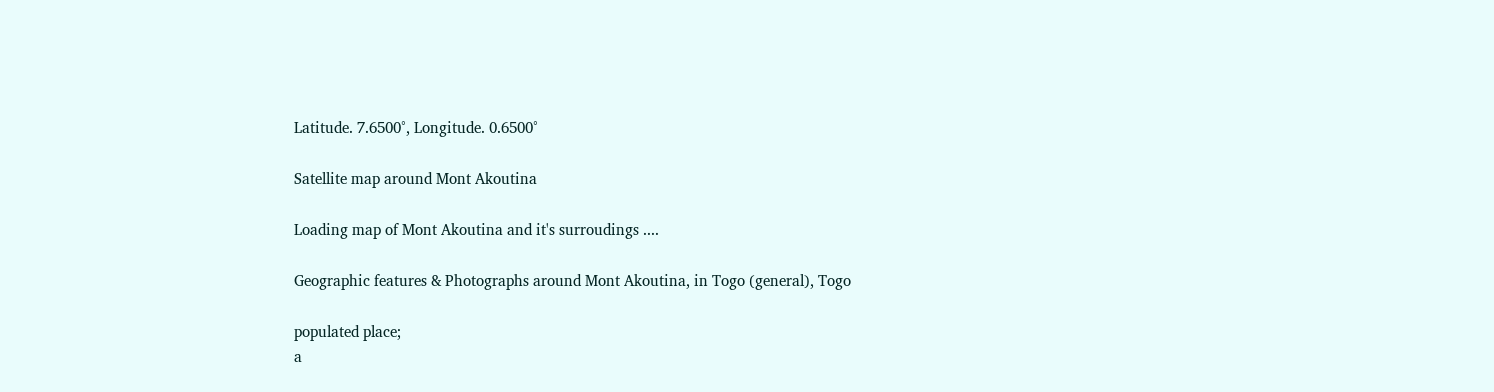Latitude. 7.6500°, Longitude. 0.6500°

Satellite map around Mont Akoutina

Loading map of Mont Akoutina and it's surroudings ....

Geographic features & Photographs around Mont Akoutina, in Togo (general), Togo

populated place;
a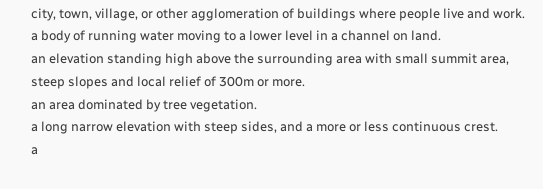city, town, village, or other agglomeration of buildings where people live and work.
a body of running water moving to a lower level in a channel on land.
an elevation standing high above the surrounding area with small summit area, steep slopes and local relief of 300m or more.
an area dominated by tree vegetation.
a long narrow elevation with steep sides, and a more or less continuous crest.
a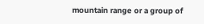mountain range or a group of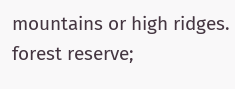mountains or high ridges.
forest reserve;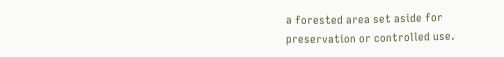a forested area set aside for preservation or controlled use.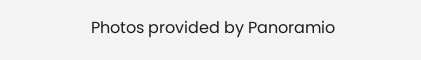Photos provided by Panoramio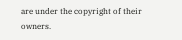are under the copyright of their owners.